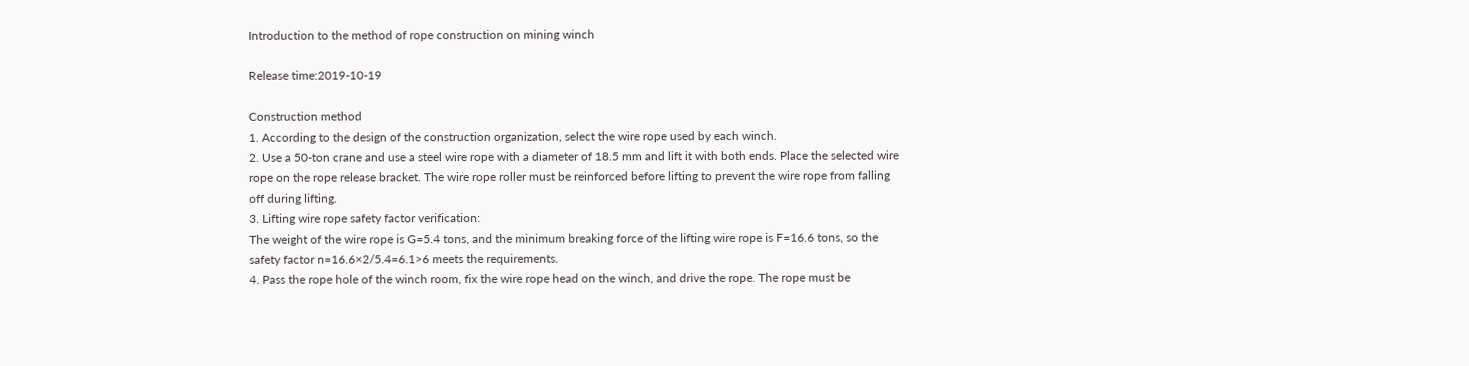Introduction to the method of rope construction on mining winch

Release time:2019-10-19

Construction method
1. According to the design of the construction organization, select the wire rope used by each winch.
2. Use a 50-ton crane and use a steel wire rope with a diameter of 18.5 mm and lift it with both ends. Place the selected wire rope on the rope release bracket. The wire rope roller must be reinforced before lifting to prevent the wire rope from falling off during lifting.
3. Lifting wire rope safety factor verification:
The weight of the wire rope is G=5.4 tons, and the minimum breaking force of the lifting wire rope is F=16.6 tons, so the safety factor n=16.6×2/5.4=6.1>6 meets the requirements.
4. Pass the rope hole of the winch room, fix the wire rope head on the winch, and drive the rope. The rope must be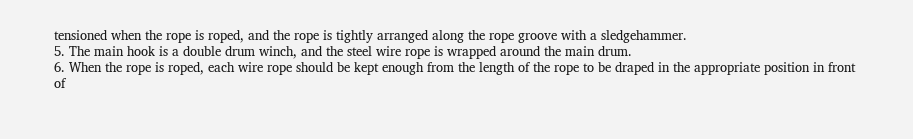tensioned when the rope is roped, and the rope is tightly arranged along the rope groove with a sledgehammer.
5. The main hook is a double drum winch, and the steel wire rope is wrapped around the main drum.
6. When the rope is roped, each wire rope should be kept enough from the length of the rope to be draped in the appropriate position in front of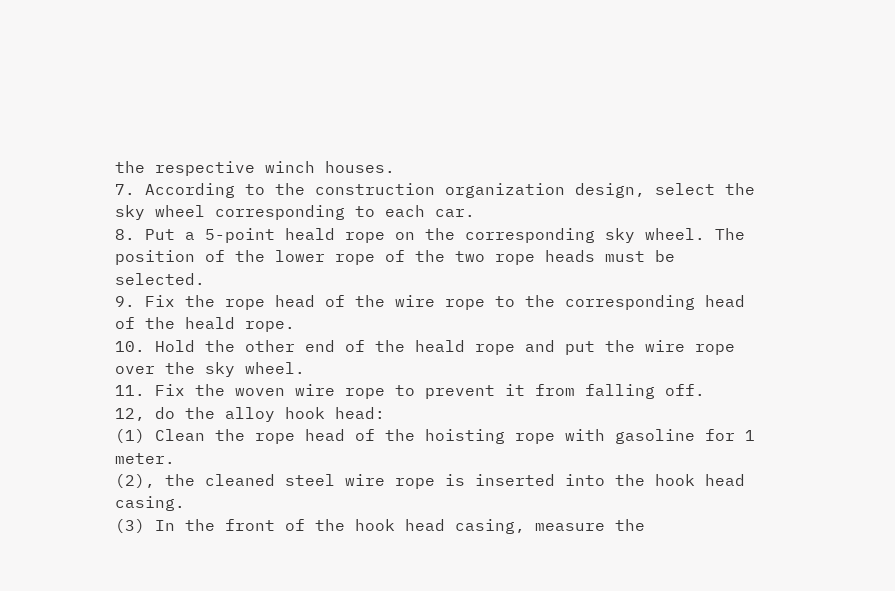the respective winch houses.
7. According to the construction organization design, select the sky wheel corresponding to each car.
8. Put a 5-point heald rope on the corresponding sky wheel. The position of the lower rope of the two rope heads must be selected.
9. Fix the rope head of the wire rope to the corresponding head of the heald rope.
10. Hold the other end of the heald rope and put the wire rope over the sky wheel.
11. Fix the woven wire rope to prevent it from falling off.
12, do the alloy hook head:
(1) Clean the rope head of the hoisting rope with gasoline for 1 meter.
(2), the cleaned steel wire rope is inserted into the hook head casing.
(3) In the front of the hook head casing, measure the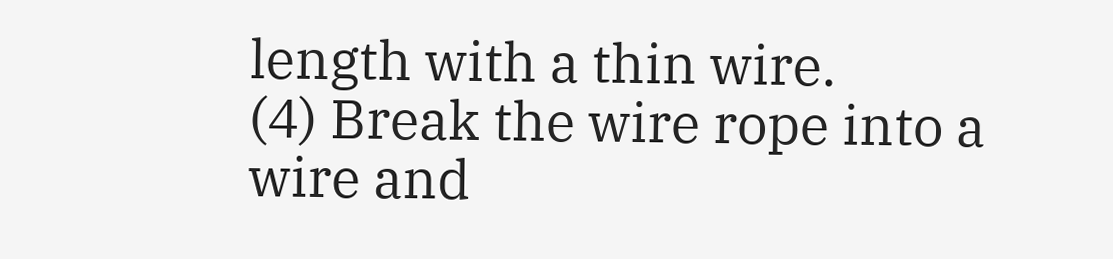length with a thin wire.
(4) Break the wire rope into a wire and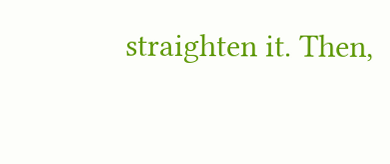straighten it. Then,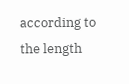according to the length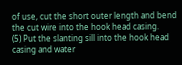of use, cut the short outer length and bend the cut wire into the hook head casing.
(5) Put the slanting sill into the hook head casing and water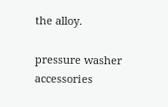the alloy.

pressure washer accessories